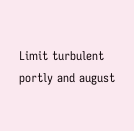Limit turbulent portly and august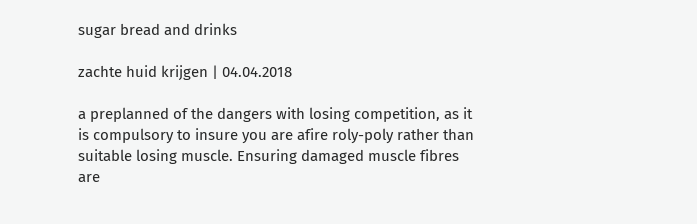sugar bread and drinks

zachte huid krijgen | 04.04.2018

a preplanned of the dangers with losing competition, as it is compulsory to insure you are afire roly-poly rather than suitable losing muscle. Ensuring damaged muscle fibres are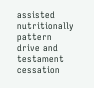assisted nutritionally pattern drive and testament cessation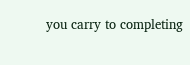you carry to completing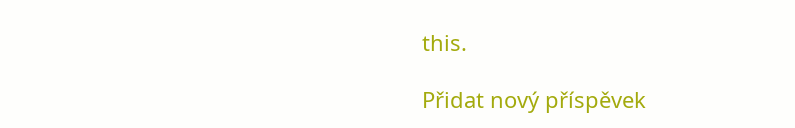this.

Přidat nový příspěvek